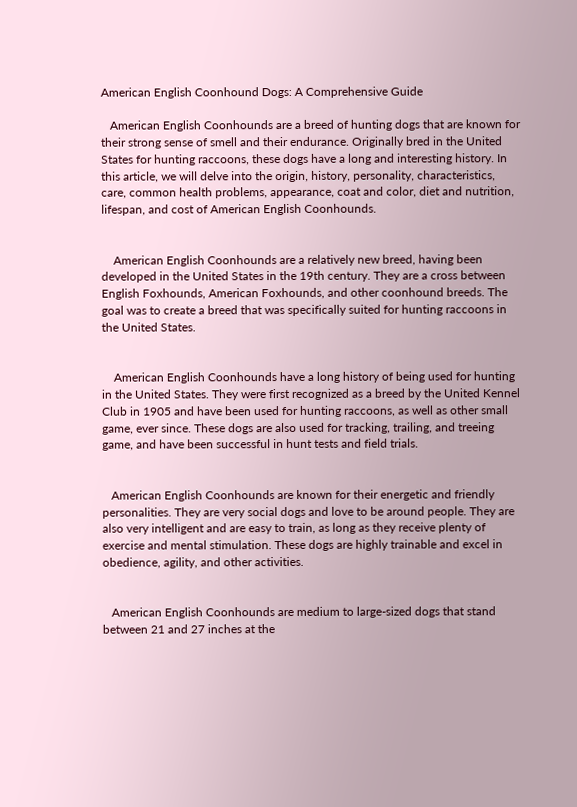American English Coonhound Dogs: A Comprehensive Guide

   American English Coonhounds are a breed of hunting dogs that are known for their strong sense of smell and their endurance. Originally bred in the United States for hunting raccoons, these dogs have a long and interesting history. In this article, we will delve into the origin, history, personality, characteristics, care, common health problems, appearance, coat and color, diet and nutrition, lifespan, and cost of American English Coonhounds.


    American English Coonhounds are a relatively new breed, having been developed in the United States in the 19th century. They are a cross between English Foxhounds, American Foxhounds, and other coonhound breeds. The goal was to create a breed that was specifically suited for hunting raccoons in the United States.


    American English Coonhounds have a long history of being used for hunting in the United States. They were first recognized as a breed by the United Kennel Club in 1905 and have been used for hunting raccoons, as well as other small game, ever since. These dogs are also used for tracking, trailing, and treeing game, and have been successful in hunt tests and field trials.


   American English Coonhounds are known for their energetic and friendly personalities. They are very social dogs and love to be around people. They are also very intelligent and are easy to train, as long as they receive plenty of exercise and mental stimulation. These dogs are highly trainable and excel in obedience, agility, and other activities.


   American English Coonhounds are medium to large-sized dogs that stand between 21 and 27 inches at the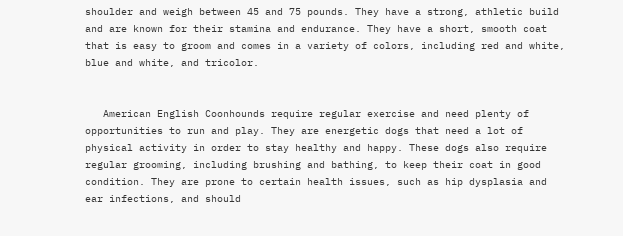shoulder and weigh between 45 and 75 pounds. They have a strong, athletic build and are known for their stamina and endurance. They have a short, smooth coat that is easy to groom and comes in a variety of colors, including red and white, blue and white, and tricolor.


   American English Coonhounds require regular exercise and need plenty of opportunities to run and play. They are energetic dogs that need a lot of physical activity in order to stay healthy and happy. These dogs also require regular grooming, including brushing and bathing, to keep their coat in good condition. They are prone to certain health issues, such as hip dysplasia and ear infections, and should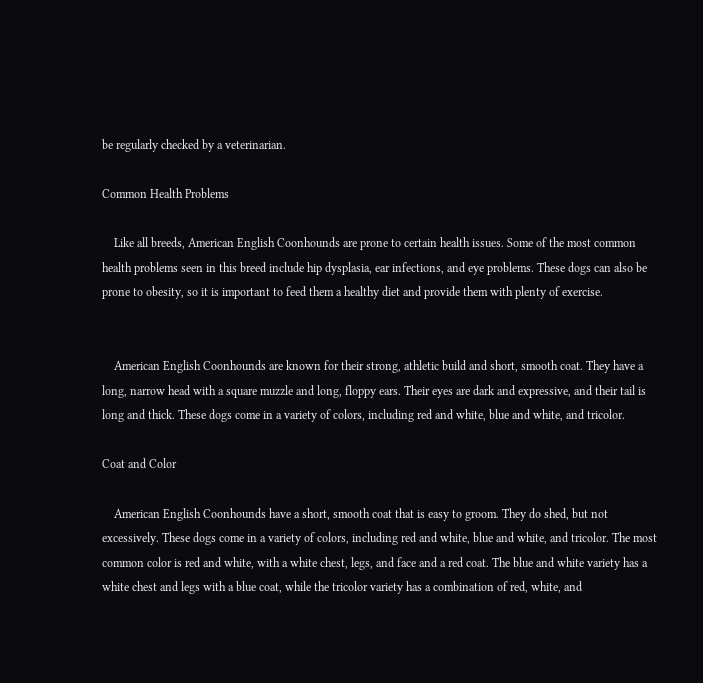be regularly checked by a veterinarian.

Common Health Problems

    Like all breeds, American English Coonhounds are prone to certain health issues. Some of the most common health problems seen in this breed include hip dysplasia, ear infections, and eye problems. These dogs can also be prone to obesity, so it is important to feed them a healthy diet and provide them with plenty of exercise.


    American English Coonhounds are known for their strong, athletic build and short, smooth coat. They have a long, narrow head with a square muzzle and long, floppy ears. Their eyes are dark and expressive, and their tail is long and thick. These dogs come in a variety of colors, including red and white, blue and white, and tricolor.

Coat and Color

    American English Coonhounds have a short, smooth coat that is easy to groom. They do shed, but not excessively. These dogs come in a variety of colors, including red and white, blue and white, and tricolor. The most common color is red and white, with a white chest, legs, and face and a red coat. The blue and white variety has a white chest and legs with a blue coat, while the tricolor variety has a combination of red, white, and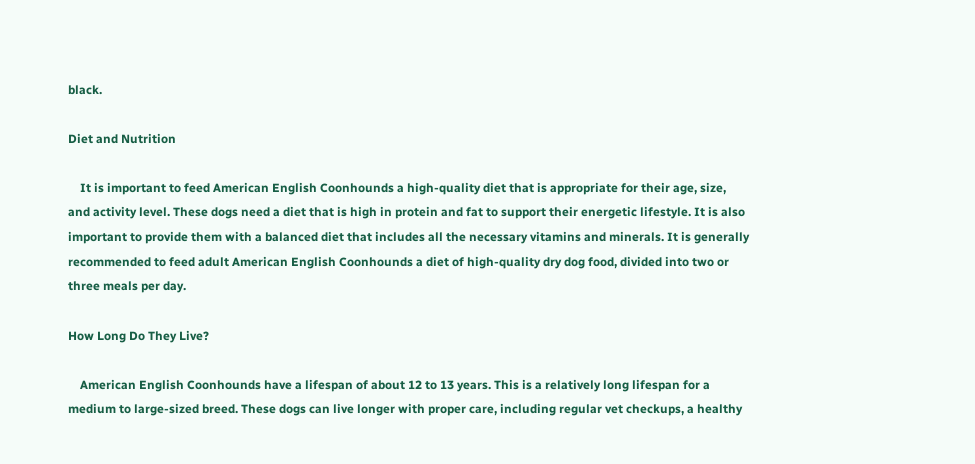black.

Diet and Nutrition

    It is important to feed American English Coonhounds a high-quality diet that is appropriate for their age, size, and activity level. These dogs need a diet that is high in protein and fat to support their energetic lifestyle. It is also important to provide them with a balanced diet that includes all the necessary vitamins and minerals. It is generally recommended to feed adult American English Coonhounds a diet of high-quality dry dog food, divided into two or three meals per day.

How Long Do They Live?

    American English Coonhounds have a lifespan of about 12 to 13 years. This is a relatively long lifespan for a medium to large-sized breed. These dogs can live longer with proper care, including regular vet checkups, a healthy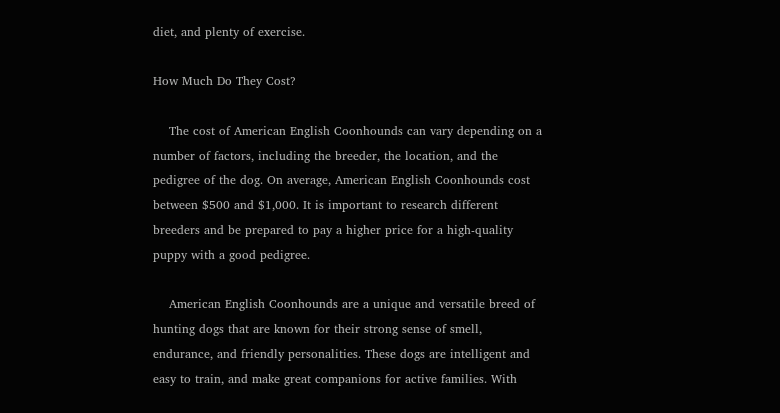diet, and plenty of exercise.

How Much Do They Cost?

    The cost of American English Coonhounds can vary depending on a number of factors, including the breeder, the location, and the pedigree of the dog. On average, American English Coonhounds cost between $500 and $1,000. It is important to research different breeders and be prepared to pay a higher price for a high-quality puppy with a good pedigree.

    American English Coonhounds are a unique and versatile breed of hunting dogs that are known for their strong sense of smell, endurance, and friendly personalities. These dogs are intelligent and easy to train, and make great companions for active families. With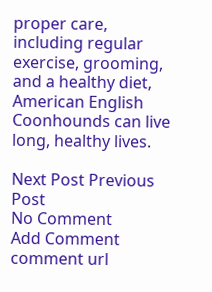proper care, including regular exercise, grooming, and a healthy diet, American English Coonhounds can live long, healthy lives.

Next Post Previous Post
No Comment
Add Comment
comment url